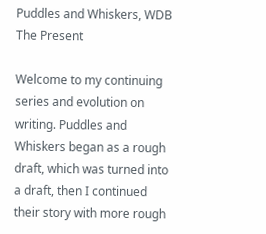Puddles and Whiskers, WDB The Present

Welcome to my continuing series and evolution on writing. Puddles and Whiskers began as a rough draft, which was turned into a draft, then I continued their story with more rough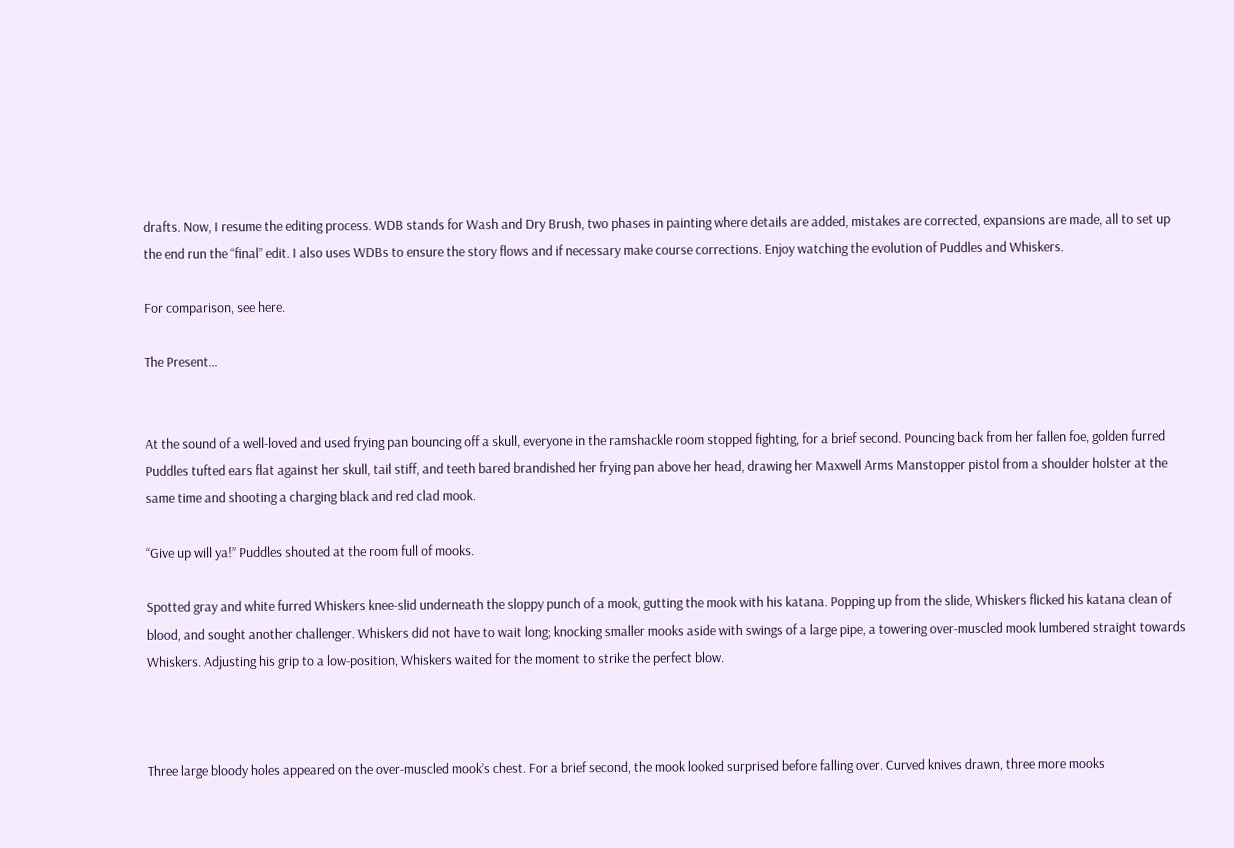drafts. Now, I resume the editing process. WDB stands for Wash and Dry Brush, two phases in painting where details are added, mistakes are corrected, expansions are made, all to set up the end run the “final” edit. I also uses WDBs to ensure the story flows and if necessary make course corrections. Enjoy watching the evolution of Puddles and Whiskers.

For comparison, see here.

The Present…


At the sound of a well-loved and used frying pan bouncing off a skull, everyone in the ramshackle room stopped fighting, for a brief second. Pouncing back from her fallen foe, golden furred Puddles tufted ears flat against her skull, tail stiff, and teeth bared brandished her frying pan above her head, drawing her Maxwell Arms Manstopper pistol from a shoulder holster at the same time and shooting a charging black and red clad mook.

“Give up will ya!” Puddles shouted at the room full of mooks.

Spotted gray and white furred Whiskers knee-slid underneath the sloppy punch of a mook, gutting the mook with his katana. Popping up from the slide, Whiskers flicked his katana clean of blood, and sought another challenger. Whiskers did not have to wait long; knocking smaller mooks aside with swings of a large pipe, a towering over-muscled mook lumbered straight towards Whiskers. Adjusting his grip to a low-position, Whiskers waited for the moment to strike the perfect blow.



Three large bloody holes appeared on the over-muscled mook’s chest. For a brief second, the mook looked surprised before falling over. Curved knives drawn, three more mooks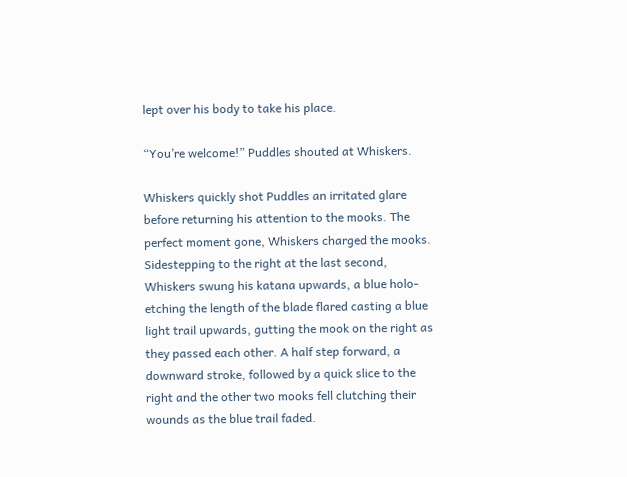lept over his body to take his place.

“You’re welcome!” Puddles shouted at Whiskers.

Whiskers quickly shot Puddles an irritated glare before returning his attention to the mooks. The perfect moment gone, Whiskers charged the mooks. Sidestepping to the right at the last second, Whiskers swung his katana upwards, a blue holo-etching the length of the blade flared casting a blue light trail upwards, gutting the mook on the right as they passed each other. A half step forward, a downward stroke, followed by a quick slice to the right and the other two mooks fell clutching their wounds as the blue trail faded.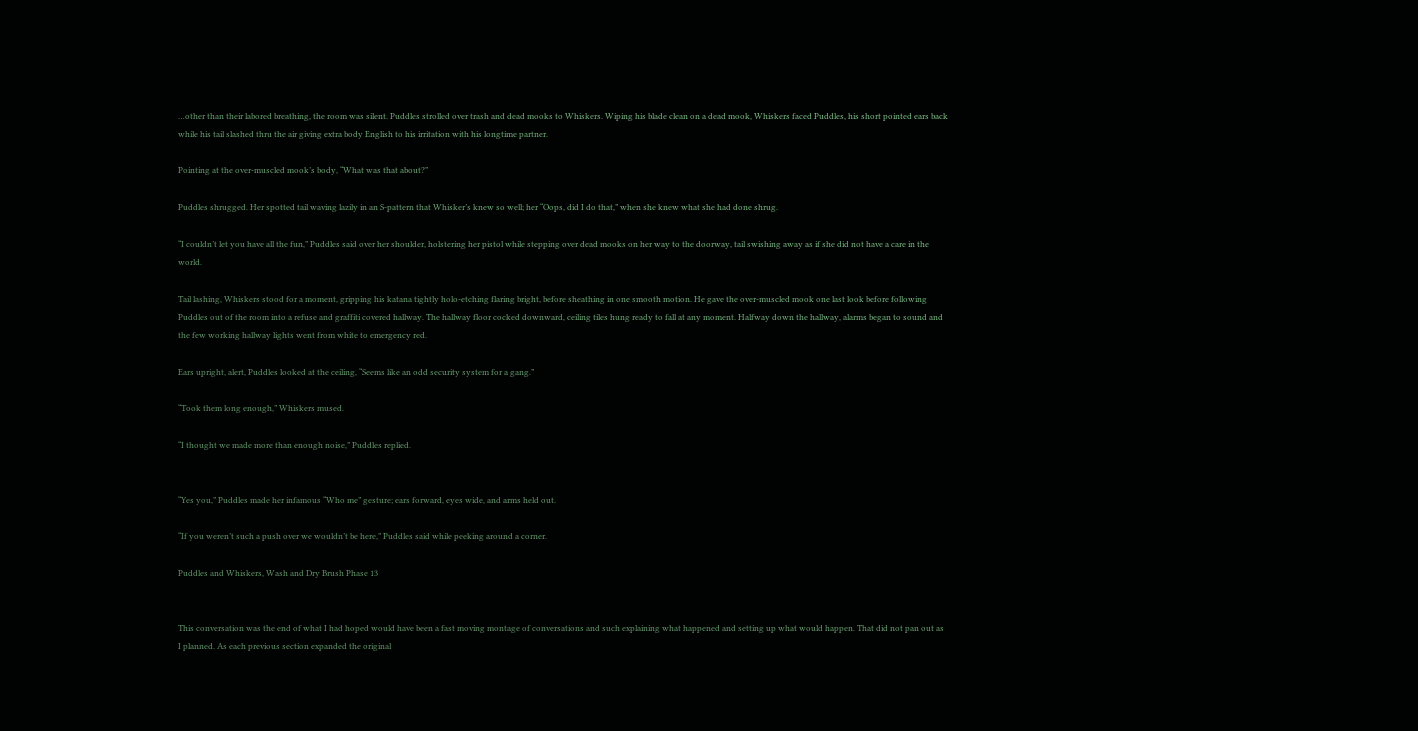…other than their labored breathing, the room was silent. Puddles strolled over trash and dead mooks to Whiskers. Wiping his blade clean on a dead mook, Whiskers faced Puddles, his short pointed ears back while his tail slashed thru the air giving extra body English to his irritation with his longtime partner.

Pointing at the over-muscled mook’s body, “What was that about?”

Puddles shrugged. Her spotted tail waving lazily in an S-pattern that Whisker’s knew so well; her “Oops, did I do that,” when she knew what she had done shrug.

“I couldn’t let you have all the fun,” Puddles said over her shoulder, holstering her pistol while stepping over dead mooks on her way to the doorway, tail swishing away as if she did not have a care in the world.

Tail lashing, Whiskers stood for a moment, gripping his katana tightly holo-etching flaring bright, before sheathing in one smooth motion. He gave the over-muscled mook one last look before following Puddles out of the room into a refuse and graffiti covered hallway. The hallway floor cocked downward, ceiling tiles hung ready to fall at any moment. Halfway down the hallway, alarms began to sound and the few working hallway lights went from white to emergency red.

Ears upright, alert, Puddles looked at the ceiling, “Seems like an odd security system for a gang.”

“Took them long enough,” Whiskers mused.

“I thought we made more than enough noise,” Puddles replied.


“Yes you,” Puddles made her infamous “Who me” gesture; ears forward, eyes wide, and arms held out.

“If you weren’t such a push over we wouldn’t be here,” Puddles said while peeking around a corner.

Puddles and Whiskers, Wash and Dry Brush Phase 13


This conversation was the end of what I had hoped would have been a fast moving montage of conversations and such explaining what happened and setting up what would happen. That did not pan out as I planned. As each previous section expanded the original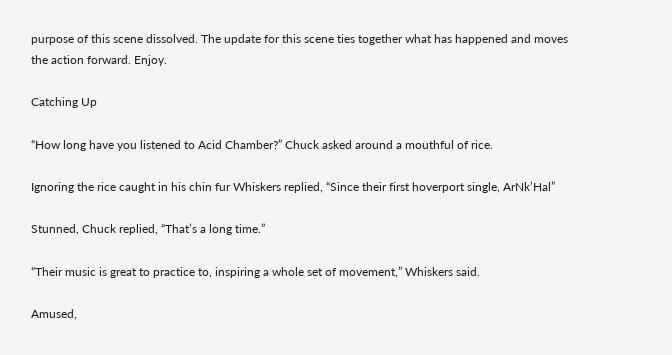purpose of this scene dissolved. The update for this scene ties together what has happened and moves the action forward. Enjoy.

Catching Up

“How long have you listened to Acid Chamber?” Chuck asked around a mouthful of rice.

Ignoring the rice caught in his chin fur Whiskers replied, “Since their first hoverport single, ArNk’Hal”

Stunned, Chuck replied, “That’s a long time.”

“Their music is great to practice to, inspiring a whole set of movement,” Whiskers said.

Amused,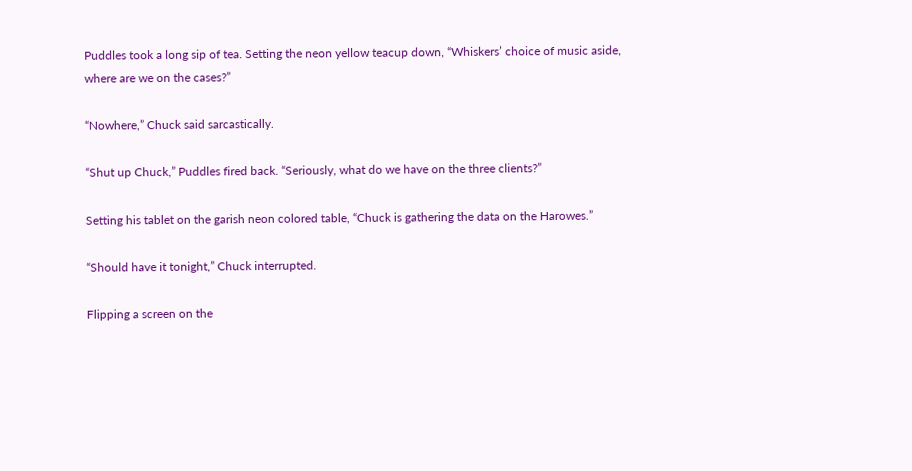Puddles took a long sip of tea. Setting the neon yellow teacup down, “Whiskers’ choice of music aside, where are we on the cases?”

“Nowhere,” Chuck said sarcastically.

“Shut up Chuck,” Puddles fired back. “Seriously, what do we have on the three clients?”

Setting his tablet on the garish neon colored table, “Chuck is gathering the data on the Harowes.”

“Should have it tonight,” Chuck interrupted.

Flipping a screen on the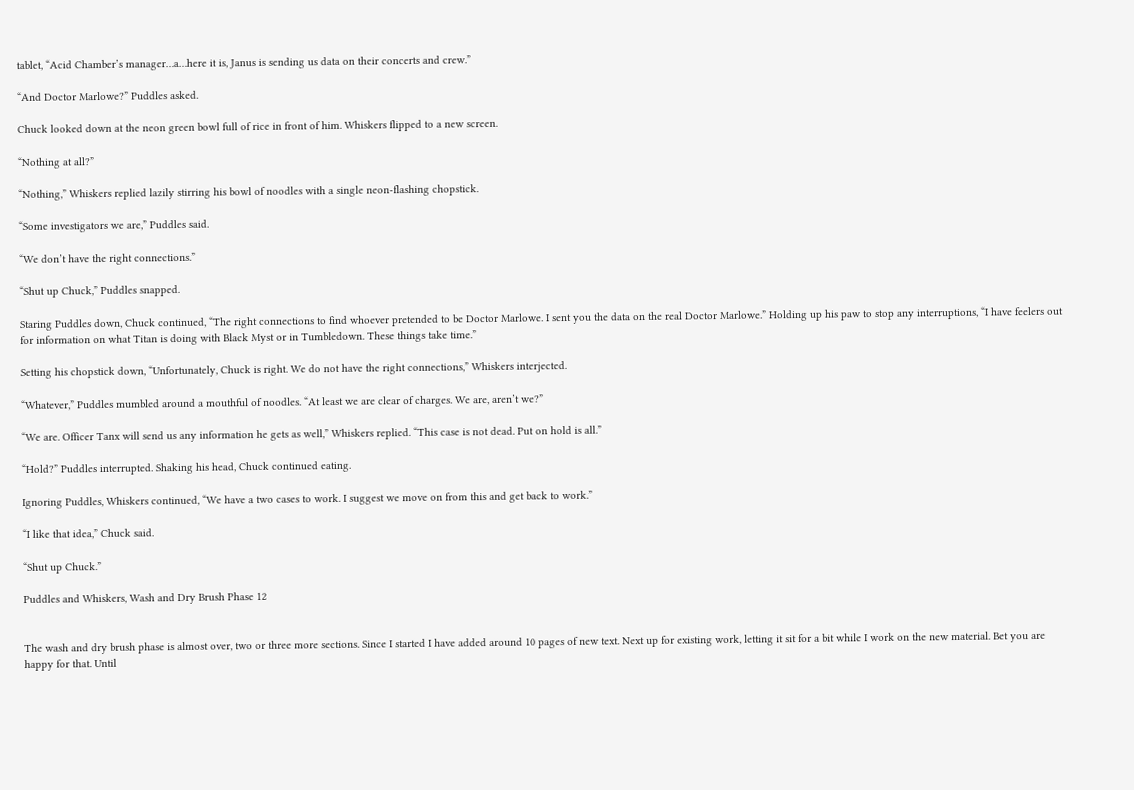tablet, “Acid Chamber’s manager…a…here it is, Janus is sending us data on their concerts and crew.”

“And Doctor Marlowe?” Puddles asked.

Chuck looked down at the neon green bowl full of rice in front of him. Whiskers flipped to a new screen.

“Nothing at all?”

“Nothing,” Whiskers replied lazily stirring his bowl of noodles with a single neon-flashing chopstick.

“Some investigators we are,” Puddles said.

“We don’t have the right connections.”

“Shut up Chuck,” Puddles snapped.

Staring Puddles down, Chuck continued, “The right connections to find whoever pretended to be Doctor Marlowe. I sent you the data on the real Doctor Marlowe.” Holding up his paw to stop any interruptions, “I have feelers out for information on what Titan is doing with Black Myst or in Tumbledown. These things take time.”

Setting his chopstick down, “Unfortunately, Chuck is right. We do not have the right connections,” Whiskers interjected.

“Whatever,” Puddles mumbled around a mouthful of noodles. “At least we are clear of charges. We are, aren’t we?”

“We are. Officer Tanx will send us any information he gets as well,” Whiskers replied. “This case is not dead. Put on hold is all.”

“Hold?” Puddles interrupted. Shaking his head, Chuck continued eating.

Ignoring Puddles, Whiskers continued, “We have a two cases to work. I suggest we move on from this and get back to work.”

“I like that idea,” Chuck said.

“Shut up Chuck.”

Puddles and Whiskers, Wash and Dry Brush Phase 12


The wash and dry brush phase is almost over, two or three more sections. Since I started I have added around 10 pages of new text. Next up for existing work, letting it sit for a bit while I work on the new material. Bet you are happy for that. Until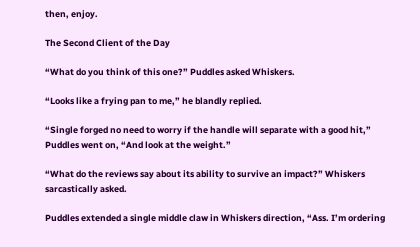then, enjoy.

The Second Client of the Day

“What do you think of this one?” Puddles asked Whiskers.

“Looks like a frying pan to me,” he blandly replied.

“Single forged no need to worry if the handle will separate with a good hit,” Puddles went on, “And look at the weight.”

“What do the reviews say about its ability to survive an impact?” Whiskers sarcastically asked.

Puddles extended a single middle claw in Whiskers direction, “Ass. I’m ordering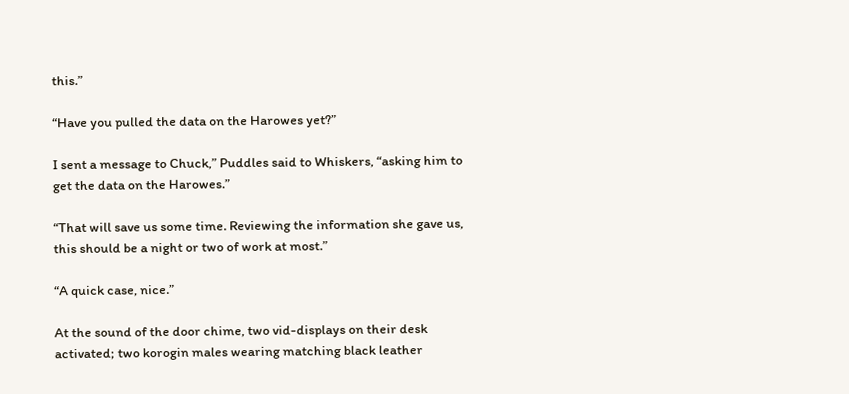this.”

“Have you pulled the data on the Harowes yet?”

I sent a message to Chuck,” Puddles said to Whiskers, “asking him to get the data on the Harowes.”

“That will save us some time. Reviewing the information she gave us, this should be a night or two of work at most.”

“A quick case, nice.”

At the sound of the door chime, two vid-displays on their desk activated; two korogin males wearing matching black leather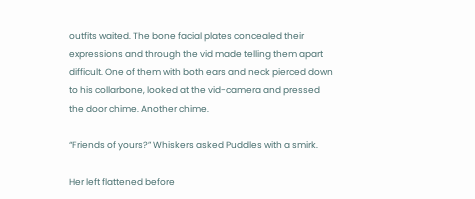outfits waited. The bone facial plates concealed their expressions and through the vid made telling them apart difficult. One of them with both ears and neck pierced down to his collarbone, looked at the vid-camera and pressed the door chime. Another chime.

“Friends of yours?” Whiskers asked Puddles with a smirk.

Her left flattened before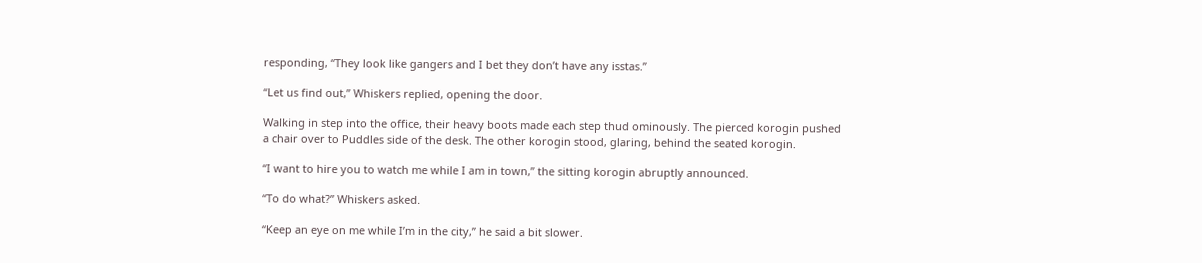responding, “They look like gangers and I bet they don’t have any isstas.”

“Let us find out,” Whiskers replied, opening the door.

Walking in step into the office, their heavy boots made each step thud ominously. The pierced korogin pushed a chair over to Puddles side of the desk. The other korogin stood, glaring, behind the seated korogin.

“I want to hire you to watch me while I am in town,” the sitting korogin abruptly announced.

“To do what?” Whiskers asked.

“Keep an eye on me while I’m in the city,” he said a bit slower.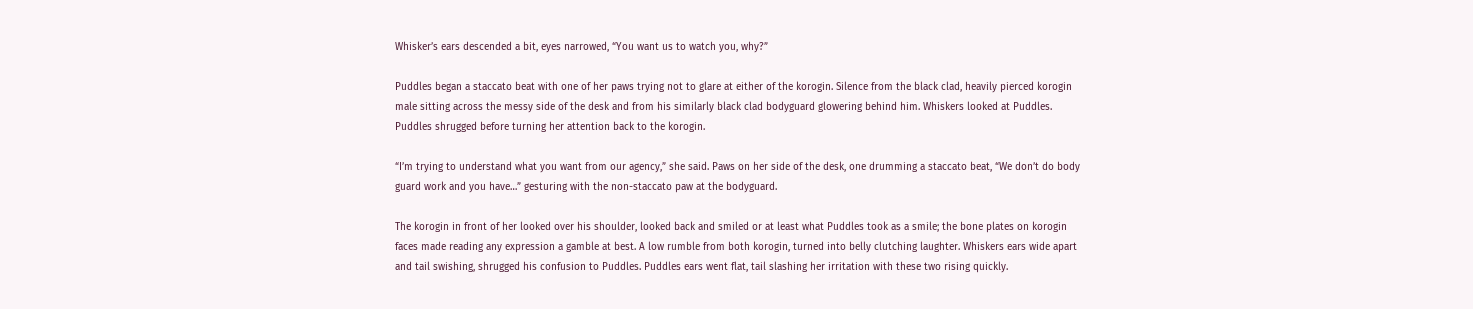Whisker’s ears descended a bit, eyes narrowed, “You want us to watch you, why?”

Puddles began a staccato beat with one of her paws trying not to glare at either of the korogin. Silence from the black clad, heavily pierced korogin male sitting across the messy side of the desk and from his similarly black clad bodyguard glowering behind him. Whiskers looked at Puddles. Puddles shrugged before turning her attention back to the korogin.

“I’m trying to understand what you want from our agency,” she said. Paws on her side of the desk, one drumming a staccato beat, “We don’t do body guard work and you have…” gesturing with the non-staccato paw at the bodyguard.

The korogin in front of her looked over his shoulder, looked back and smiled or at least what Puddles took as a smile; the bone plates on korogin faces made reading any expression a gamble at best. A low rumble from both korogin, turned into belly clutching laughter. Whiskers ears wide apart and tail swishing, shrugged his confusion to Puddles. Puddles ears went flat, tail slashing her irritation with these two rising quickly.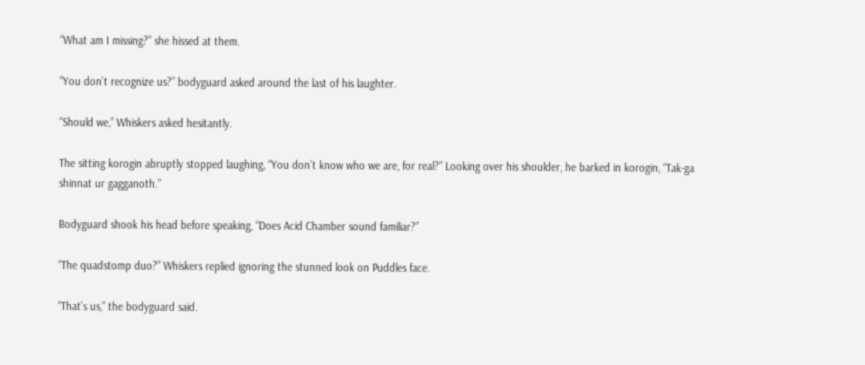“What am I missing?” she hissed at them.

“You don’t recognize us?” bodyguard asked around the last of his laughter.

“Should we,” Whiskers asked hesitantly.

The sitting korogin abruptly stopped laughing, “You don’t know who we are, for real?” Looking over his shoulder, he barked in korogin, “Tak-ga shinnat ur gagganoth.”

Bodyguard shook his head before speaking, “Does Acid Chamber sound familiar?”

“The quadstomp duo?” Whiskers replied ignoring the stunned look on Puddles face.

“That’s us,” the bodyguard said.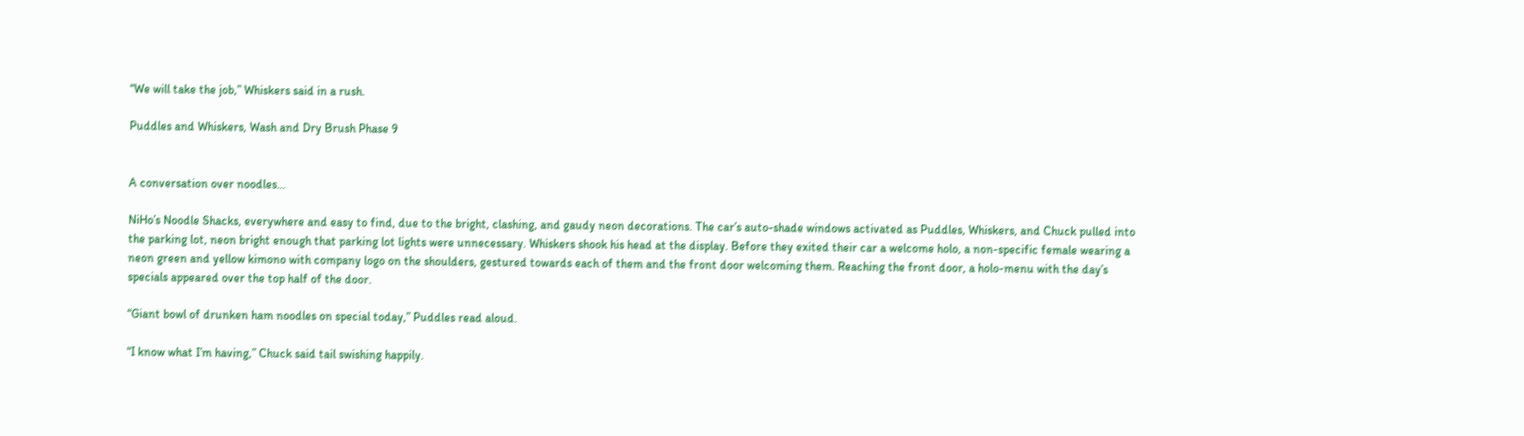“We will take the job,” Whiskers said in a rush.

Puddles and Whiskers, Wash and Dry Brush Phase 9


A conversation over noodles…

NiHo’s Noodle Shacks, everywhere and easy to find, due to the bright, clashing, and gaudy neon decorations. The car’s auto-shade windows activated as Puddles, Whiskers, and Chuck pulled into the parking lot, neon bright enough that parking lot lights were unnecessary. Whiskers shook his head at the display. Before they exited their car a welcome holo, a non-specific female wearing a neon green and yellow kimono with company logo on the shoulders, gestured towards each of them and the front door welcoming them. Reaching the front door, a holo-menu with the day’s specials appeared over the top half of the door.

“Giant bowl of drunken ham noodles on special today,” Puddles read aloud.

“I know what I’m having,” Chuck said tail swishing happily.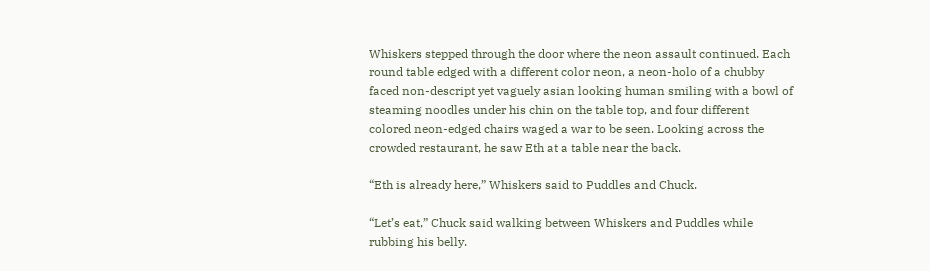Whiskers stepped through the door where the neon assault continued. Each round table edged with a different color neon, a neon-holo of a chubby faced non-descript yet vaguely asian looking human smiling with a bowl of steaming noodles under his chin on the table top, and four different colored neon-edged chairs waged a war to be seen. Looking across the crowded restaurant, he saw Eth at a table near the back.

“Eth is already here,” Whiskers said to Puddles and Chuck.

“Let’s eat,” Chuck said walking between Whiskers and Puddles while rubbing his belly.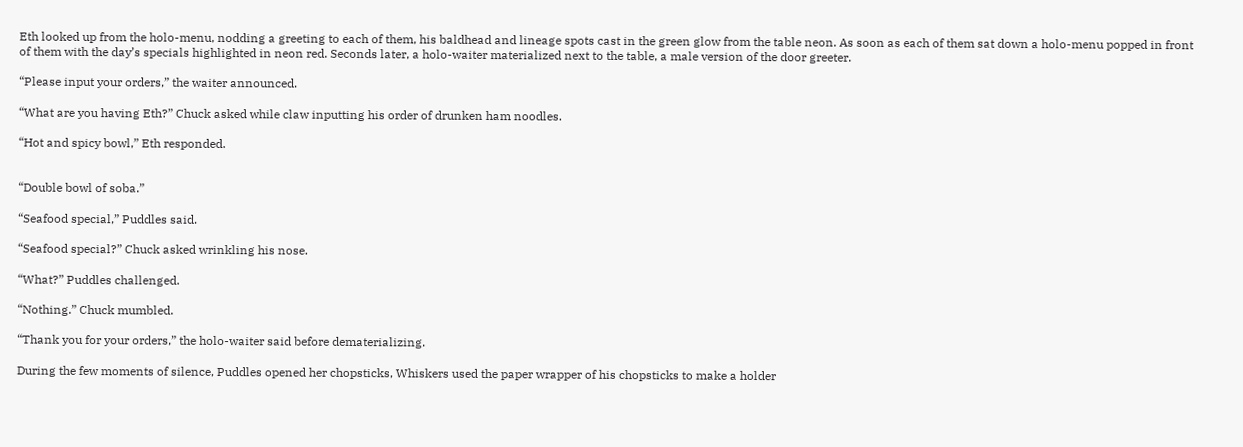Eth looked up from the holo-menu, nodding a greeting to each of them, his baldhead and lineage spots cast in the green glow from the table neon. As soon as each of them sat down a holo-menu popped in front of them with the day’s specials highlighted in neon red. Seconds later, a holo-waiter materialized next to the table, a male version of the door greeter.

“Please input your orders,” the waiter announced.

“What are you having Eth?” Chuck asked while claw inputting his order of drunken ham noodles.

“Hot and spicy bowl,” Eth responded.


“Double bowl of soba.”

“Seafood special,” Puddles said.

“Seafood special?” Chuck asked wrinkling his nose.

“What?” Puddles challenged.

“Nothing.” Chuck mumbled.

“Thank you for your orders,” the holo-waiter said before dematerializing.

During the few moments of silence, Puddles opened her chopsticks, Whiskers used the paper wrapper of his chopsticks to make a holder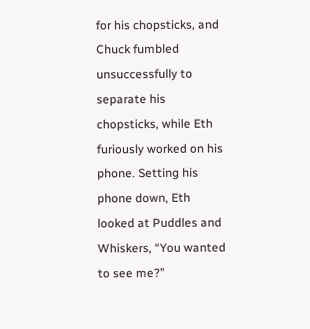for his chopsticks, and Chuck fumbled unsuccessfully to separate his chopsticks, while Eth furiously worked on his phone. Setting his phone down, Eth looked at Puddles and Whiskers, “You wanted to see me?”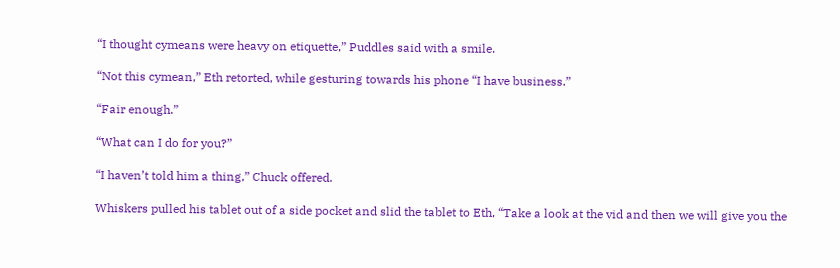“I thought cymeans were heavy on etiquette,” Puddles said with a smile.

“Not this cymean,” Eth retorted, while gesturing towards his phone “I have business.”

“Fair enough.”

“What can I do for you?”

“I haven’t told him a thing,” Chuck offered.

Whiskers pulled his tablet out of a side pocket and slid the tablet to Eth, “Take a look at the vid and then we will give you the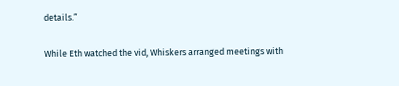details.”

While Eth watched the vid, Whiskers arranged meetings with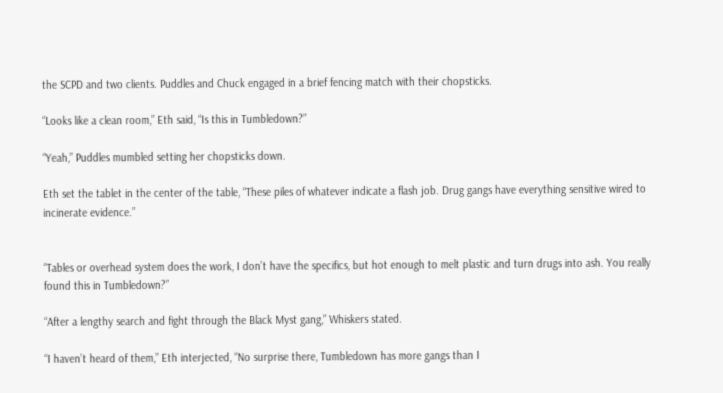the SCPD and two clients. Puddles and Chuck engaged in a brief fencing match with their chopsticks.

“Looks like a clean room,” Eth said, “Is this in Tumbledown?”

“Yeah,” Puddles mumbled setting her chopsticks down.

Eth set the tablet in the center of the table, “These piles of whatever indicate a flash job. Drug gangs have everything sensitive wired to incinerate evidence.”


“Tables or overhead system does the work, I don’t have the specifics, but hot enough to melt plastic and turn drugs into ash. You really found this in Tumbledown?”

“After a lengthy search and fight through the Black Myst gang,” Whiskers stated.

“I haven’t heard of them,” Eth interjected, “No surprise there, Tumbledown has more gangs than I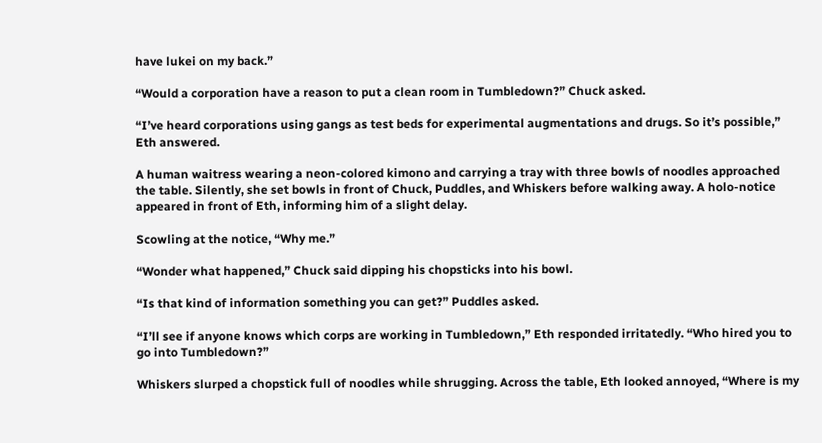have lukei on my back.”

“Would a corporation have a reason to put a clean room in Tumbledown?” Chuck asked.

“I’ve heard corporations using gangs as test beds for experimental augmentations and drugs. So it’s possible,” Eth answered.

A human waitress wearing a neon-colored kimono and carrying a tray with three bowls of noodles approached the table. Silently, she set bowls in front of Chuck, Puddles, and Whiskers before walking away. A holo-notice appeared in front of Eth, informing him of a slight delay.

Scowling at the notice, “Why me.”

“Wonder what happened,” Chuck said dipping his chopsticks into his bowl.

“Is that kind of information something you can get?” Puddles asked.

“I’ll see if anyone knows which corps are working in Tumbledown,” Eth responded irritatedly. “Who hired you to go into Tumbledown?”

Whiskers slurped a chopstick full of noodles while shrugging. Across the table, Eth looked annoyed, “Where is my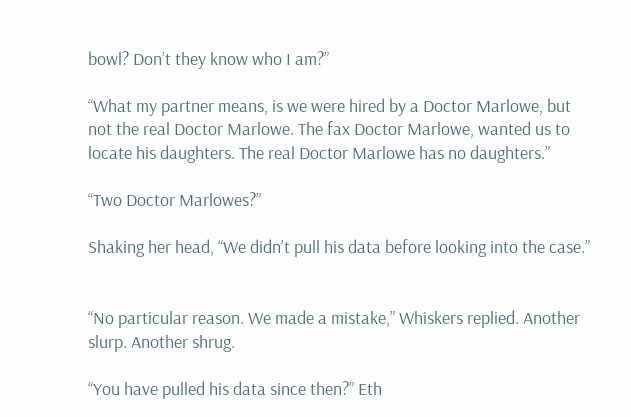bowl? Don’t they know who I am?”

“What my partner means, is we were hired by a Doctor Marlowe, but not the real Doctor Marlowe. The fax Doctor Marlowe, wanted us to locate his daughters. The real Doctor Marlowe has no daughters.”

“Two Doctor Marlowes?”

Shaking her head, “We didn’t pull his data before looking into the case.”


“No particular reason. We made a mistake,” Whiskers replied. Another slurp. Another shrug.

“You have pulled his data since then?” Eth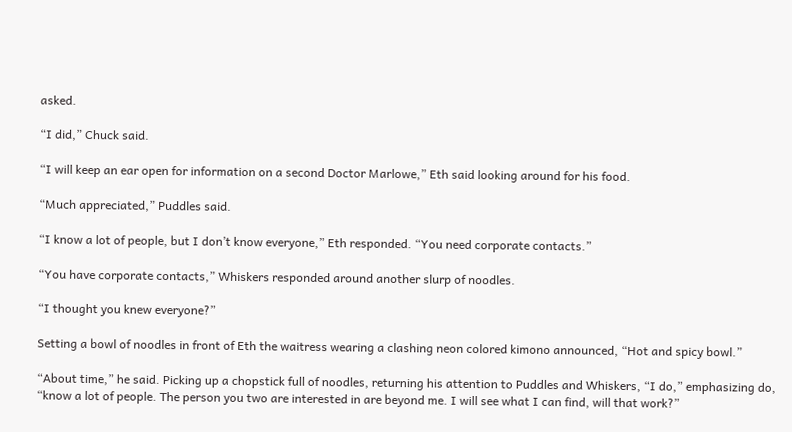asked.

“I did,” Chuck said.

“I will keep an ear open for information on a second Doctor Marlowe,” Eth said looking around for his food.

“Much appreciated,” Puddles said.

“I know a lot of people, but I don’t know everyone,” Eth responded. “You need corporate contacts.”

“You have corporate contacts,” Whiskers responded around another slurp of noodles.

“I thought you knew everyone?”

Setting a bowl of noodles in front of Eth the waitress wearing a clashing neon colored kimono announced, “Hot and spicy bowl.”

“About time,” he said. Picking up a chopstick full of noodles, returning his attention to Puddles and Whiskers, “I do,” emphasizing do, “know a lot of people. The person you two are interested in are beyond me. I will see what I can find, will that work?”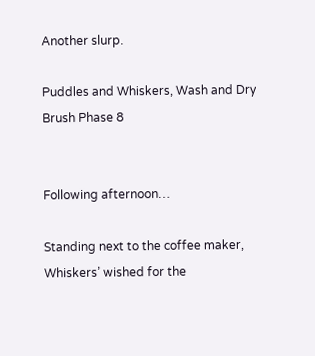Another slurp.

Puddles and Whiskers, Wash and Dry Brush Phase 8


Following afternoon…

Standing next to the coffee maker, Whiskers’ wished for the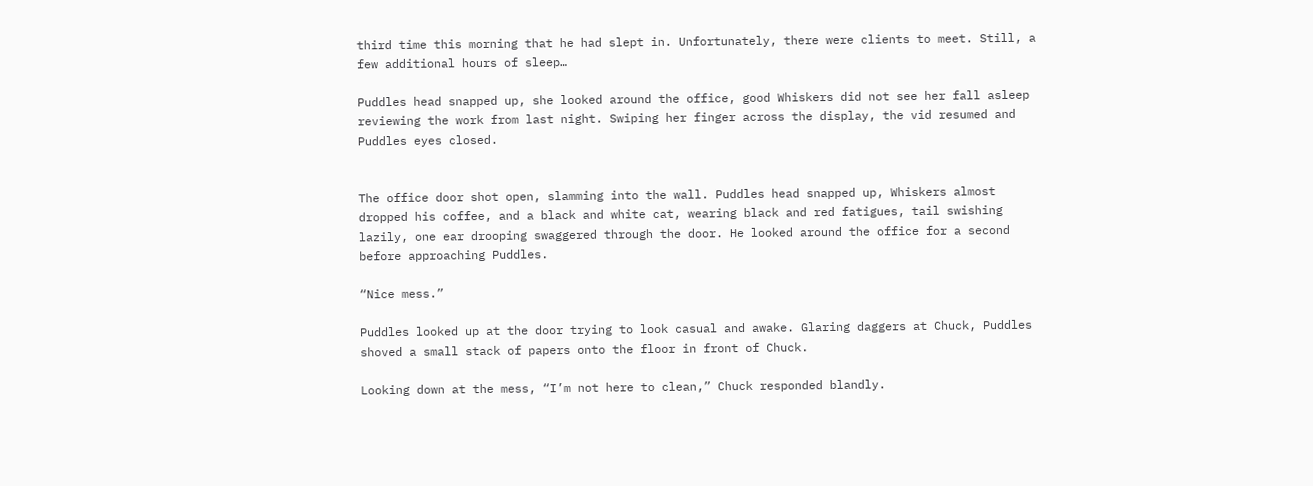third time this morning that he had slept in. Unfortunately, there were clients to meet. Still, a few additional hours of sleep…

Puddles head snapped up, she looked around the office, good Whiskers did not see her fall asleep reviewing the work from last night. Swiping her finger across the display, the vid resumed and Puddles eyes closed.


The office door shot open, slamming into the wall. Puddles head snapped up, Whiskers almost dropped his coffee, and a black and white cat, wearing black and red fatigues, tail swishing lazily, one ear drooping swaggered through the door. He looked around the office for a second before approaching Puddles.

“Nice mess.”

Puddles looked up at the door trying to look casual and awake. Glaring daggers at Chuck, Puddles shoved a small stack of papers onto the floor in front of Chuck.

Looking down at the mess, “I’m not here to clean,” Chuck responded blandly.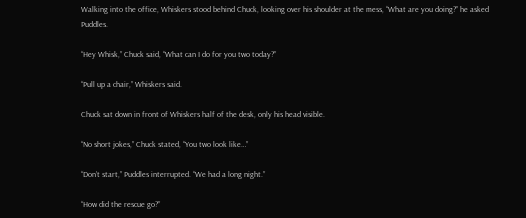Walking into the office, Whiskers stood behind Chuck, looking over his shoulder at the mess, “What are you doing?” he asked Puddles.

“Hey Whisk,” Chuck said, “What can I do for you two today?”

“Pull up a chair,” Whiskers said.

Chuck sat down in front of Whiskers half of the desk, only his head visible.

“No short jokes,” Chuck stated, “You two look like…”

“Don’t start,” Puddles interrupted. “We had a long night.”

“How did the rescue go?”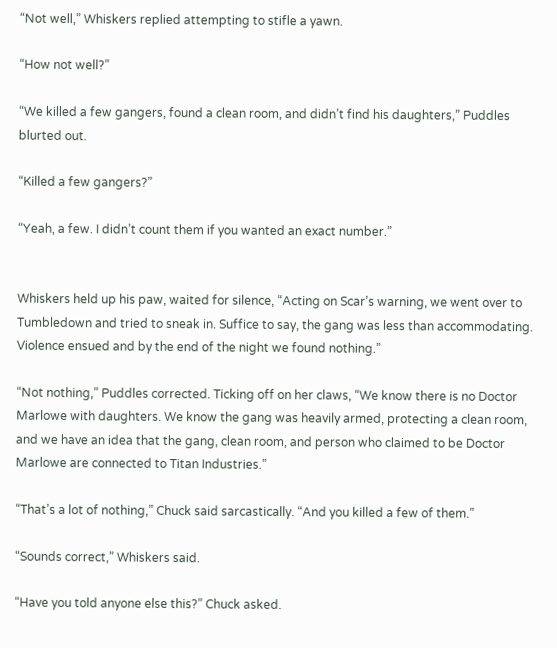“Not well,” Whiskers replied attempting to stifle a yawn.

“How not well?”

“We killed a few gangers, found a clean room, and didn’t find his daughters,” Puddles blurted out.

“Killed a few gangers?”

“Yeah, a few. I didn’t count them if you wanted an exact number.”


Whiskers held up his paw, waited for silence, “Acting on Scar’s warning, we went over to Tumbledown and tried to sneak in. Suffice to say, the gang was less than accommodating. Violence ensued and by the end of the night we found nothing.”

“Not nothing,” Puddles corrected. Ticking off on her claws, “We know there is no Doctor Marlowe with daughters. We know the gang was heavily armed, protecting a clean room, and we have an idea that the gang, clean room, and person who claimed to be Doctor Marlowe are connected to Titan Industries.”

“That’s a lot of nothing,” Chuck said sarcastically. “And you killed a few of them.”

“Sounds correct,” Whiskers said.

“Have you told anyone else this?” Chuck asked.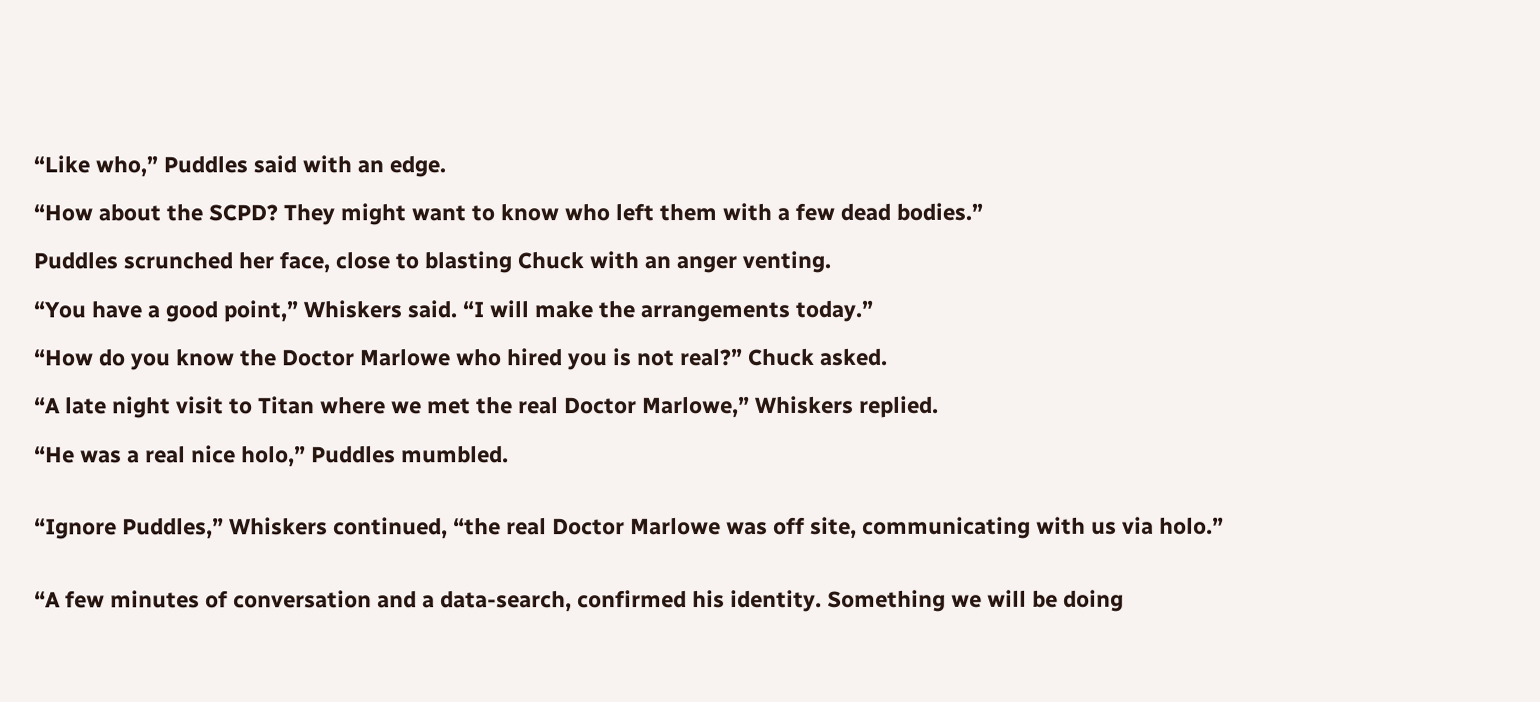“Like who,” Puddles said with an edge.

“How about the SCPD? They might want to know who left them with a few dead bodies.”

Puddles scrunched her face, close to blasting Chuck with an anger venting.

“You have a good point,” Whiskers said. “I will make the arrangements today.”

“How do you know the Doctor Marlowe who hired you is not real?” Chuck asked.

“A late night visit to Titan where we met the real Doctor Marlowe,” Whiskers replied.

“He was a real nice holo,” Puddles mumbled.


“Ignore Puddles,” Whiskers continued, “the real Doctor Marlowe was off site, communicating with us via holo.”


“A few minutes of conversation and a data-search, confirmed his identity. Something we will be doing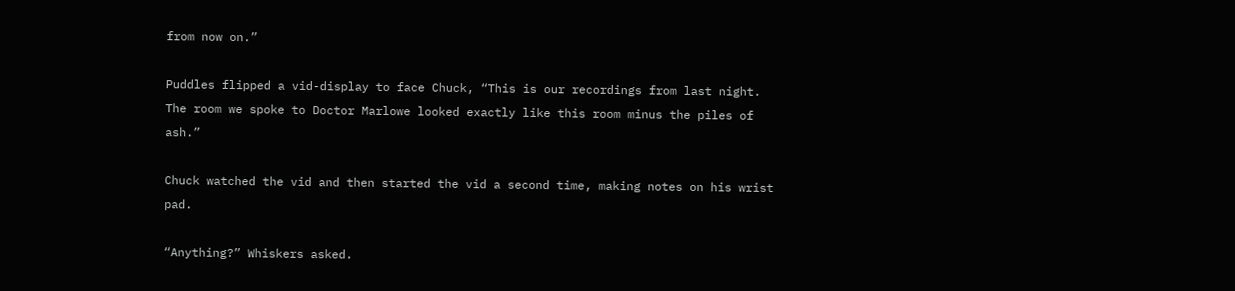from now on.”

Puddles flipped a vid-display to face Chuck, “This is our recordings from last night. The room we spoke to Doctor Marlowe looked exactly like this room minus the piles of ash.”

Chuck watched the vid and then started the vid a second time, making notes on his wrist pad.

“Anything?” Whiskers asked.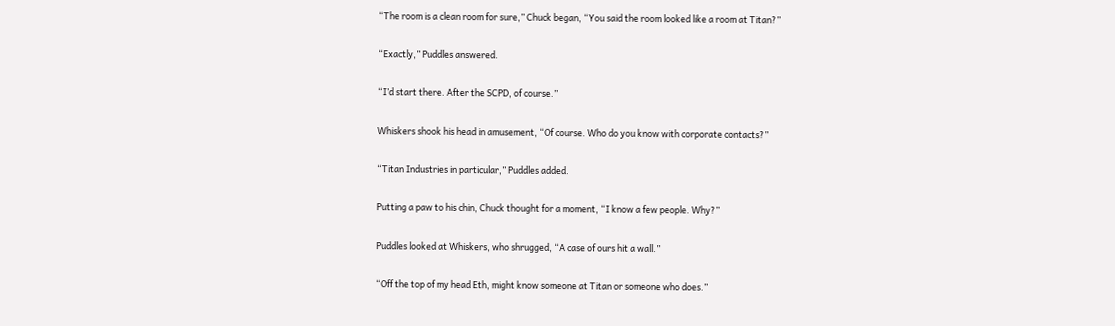“The room is a clean room for sure,” Chuck began, “You said the room looked like a room at Titan?”

“Exactly,” Puddles answered.

“I’d start there. After the SCPD, of course.”

Whiskers shook his head in amusement, “Of course. Who do you know with corporate contacts?”

“Titan Industries in particular,” Puddles added.

Putting a paw to his chin, Chuck thought for a moment, “I know a few people. Why?”

Puddles looked at Whiskers, who shrugged, “A case of ours hit a wall.”

“Off the top of my head Eth, might know someone at Titan or someone who does.”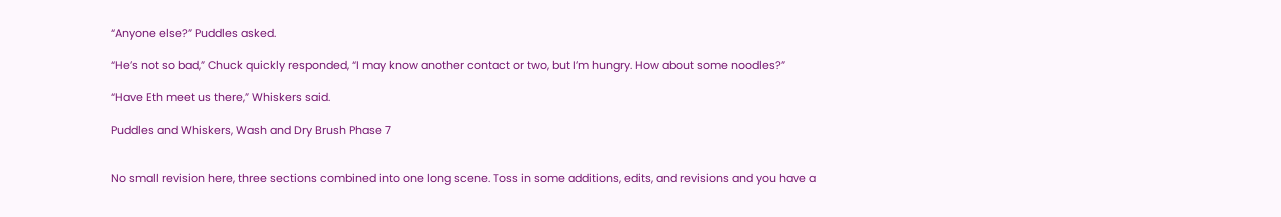“Anyone else?” Puddles asked.

“He’s not so bad,” Chuck quickly responded, “I may know another contact or two, but I’m hungry. How about some noodles?”

“Have Eth meet us there,” Whiskers said.

Puddles and Whiskers, Wash and Dry Brush Phase 7


No small revision here, three sections combined into one long scene. Toss in some additions, edits, and revisions and you have a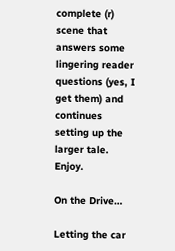complete (r) scene that answers some lingering reader questions (yes, I get them) and continues setting up the larger tale. Enjoy.

On the Drive…

Letting the car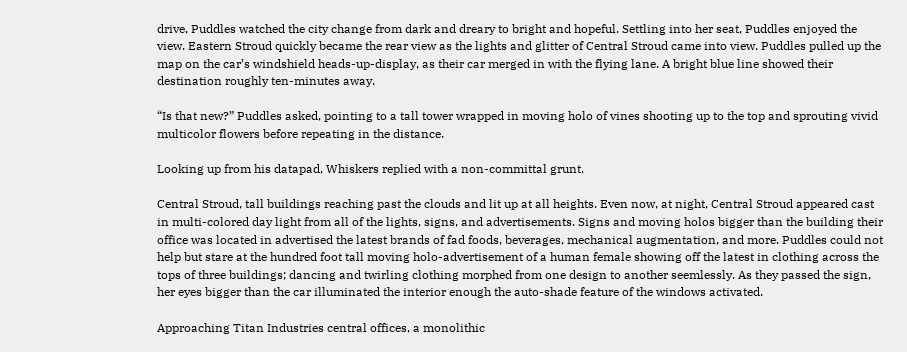drive, Puddles watched the city change from dark and dreary to bright and hopeful. Settling into her seat, Puddles enjoyed the view. Eastern Stroud quickly became the rear view as the lights and glitter of Central Stroud came into view. Puddles pulled up the map on the car’s windshield heads-up-display, as their car merged in with the flying lane. A bright blue line showed their destination roughly ten-minutes away.

“Is that new?” Puddles asked, pointing to a tall tower wrapped in moving holo of vines shooting up to the top and sprouting vivid multicolor flowers before repeating in the distance.

Looking up from his datapad, Whiskers replied with a non-committal grunt.

Central Stroud, tall buildings reaching past the clouds and lit up at all heights. Even now, at night, Central Stroud appeared cast in multi-colored day light from all of the lights, signs, and advertisements. Signs and moving holos bigger than the building their office was located in advertised the latest brands of fad foods, beverages, mechanical augmentation, and more. Puddles could not help but stare at the hundred foot tall moving holo-advertisement of a human female showing off the latest in clothing across the tops of three buildings; dancing and twirling clothing morphed from one design to another seemlessly. As they passed the sign, her eyes bigger than the car illuminated the interior enough the auto-shade feature of the windows activated.

Approaching Titan Industries central offices, a monolithic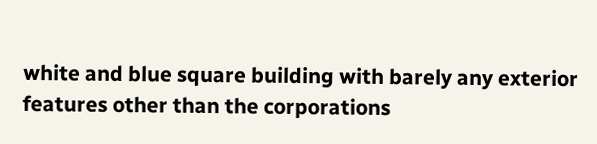white and blue square building with barely any exterior features other than the corporations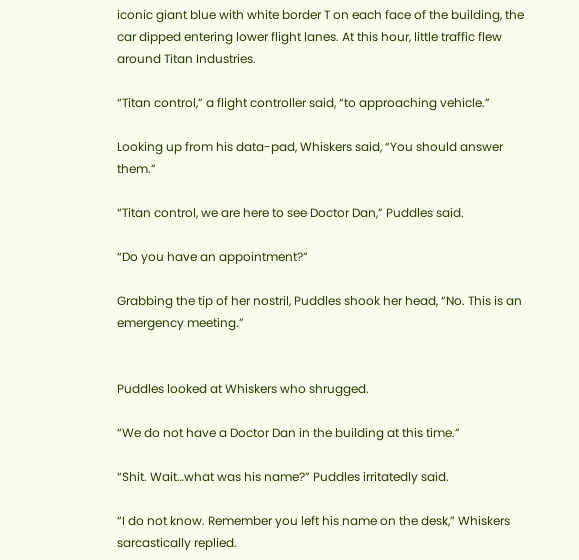iconic giant blue with white border T on each face of the building, the car dipped entering lower flight lanes. At this hour, little traffic flew around Titan Industries.

“Titan control,” a flight controller said, “to approaching vehicle.”

Looking up from his data-pad, Whiskers said, “You should answer them.”

“Titan control, we are here to see Doctor Dan,” Puddles said.

“Do you have an appointment?”

Grabbing the tip of her nostril, Puddles shook her head, “No. This is an emergency meeting.”


Puddles looked at Whiskers who shrugged.

“We do not have a Doctor Dan in the building at this time.”

“Shit. Wait…what was his name?” Puddles irritatedly said.

“I do not know. Remember you left his name on the desk,” Whiskers sarcastically replied.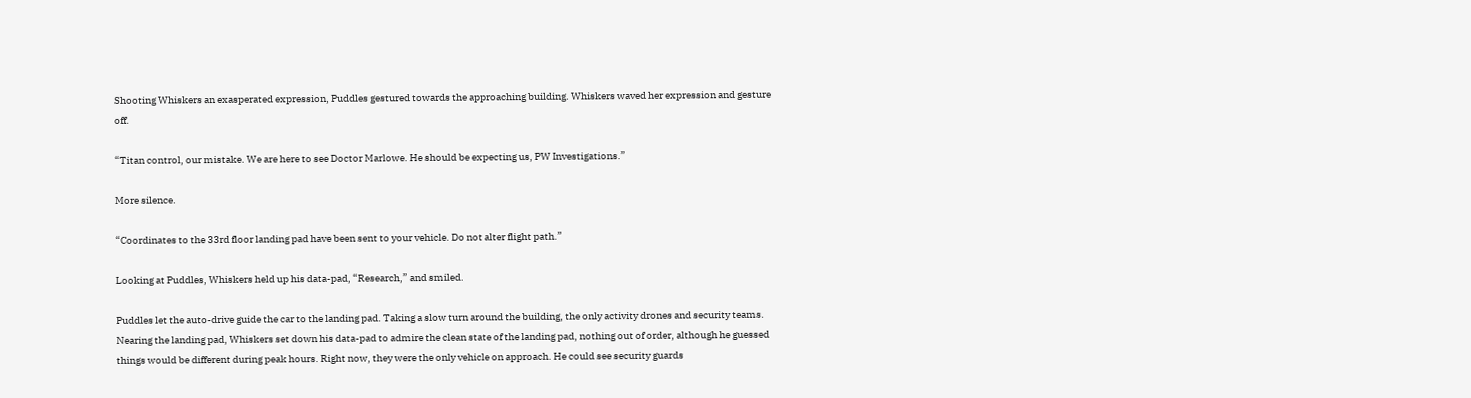Shooting Whiskers an exasperated expression, Puddles gestured towards the approaching building. Whiskers waved her expression and gesture off.

“Titan control, our mistake. We are here to see Doctor Marlowe. He should be expecting us, PW Investigations.”

More silence.

“Coordinates to the 33rd floor landing pad have been sent to your vehicle. Do not alter flight path.”

Looking at Puddles, Whiskers held up his data-pad, “Research,” and smiled.

Puddles let the auto-drive guide the car to the landing pad. Taking a slow turn around the building, the only activity drones and security teams. Nearing the landing pad, Whiskers set down his data-pad to admire the clean state of the landing pad, nothing out of order, although he guessed things would be different during peak hours. Right now, they were the only vehicle on approach. He could see security guards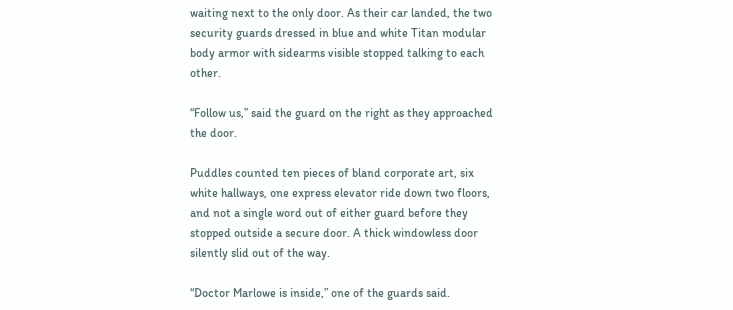waiting next to the only door. As their car landed, the two security guards dressed in blue and white Titan modular body armor with sidearms visible stopped talking to each other.

“Follow us,” said the guard on the right as they approached the door.

Puddles counted ten pieces of bland corporate art, six white hallways, one express elevator ride down two floors, and not a single word out of either guard before they stopped outside a secure door. A thick windowless door silently slid out of the way.

“Doctor Marlowe is inside,” one of the guards said.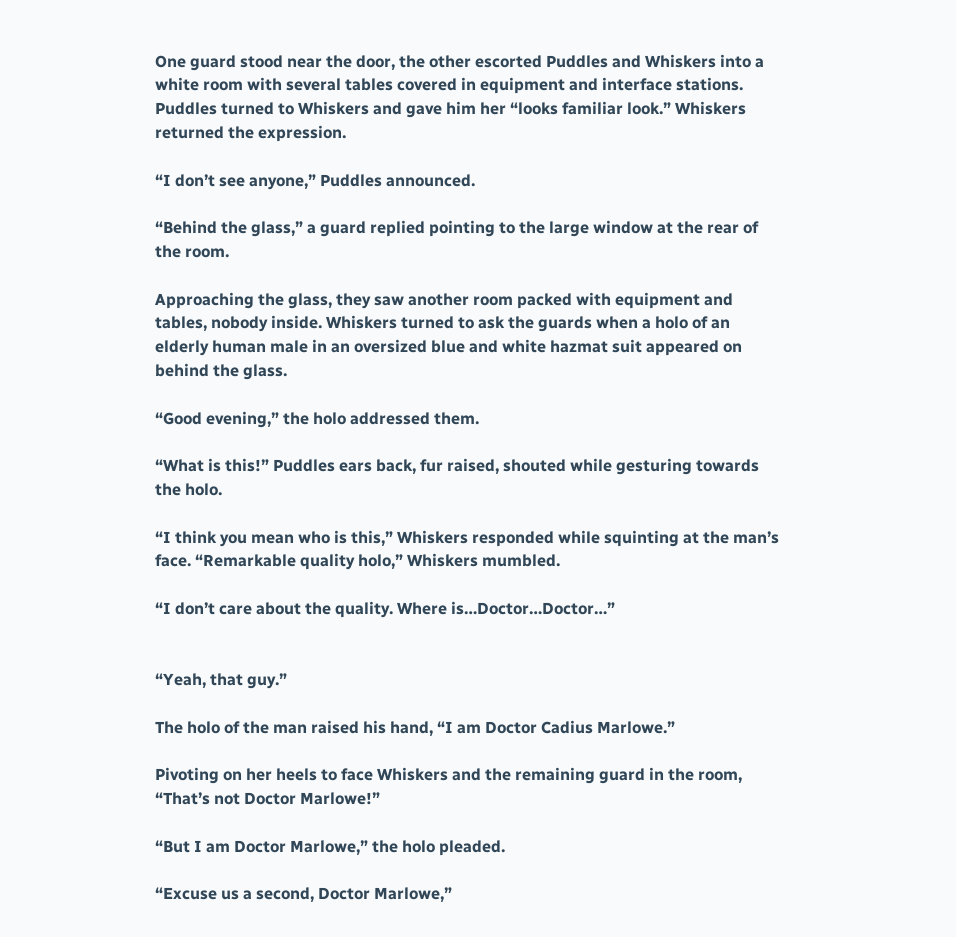One guard stood near the door, the other escorted Puddles and Whiskers into a white room with several tables covered in equipment and interface stations. Puddles turned to Whiskers and gave him her “looks familiar look.” Whiskers returned the expression.

“I don’t see anyone,” Puddles announced.

“Behind the glass,” a guard replied pointing to the large window at the rear of the room.

Approaching the glass, they saw another room packed with equipment and tables, nobody inside. Whiskers turned to ask the guards when a holo of an elderly human male in an oversized blue and white hazmat suit appeared on behind the glass.

“Good evening,” the holo addressed them.

“What is this!” Puddles ears back, fur raised, shouted while gesturing towards the holo.

“I think you mean who is this,” Whiskers responded while squinting at the man’s face. “Remarkable quality holo,” Whiskers mumbled.

“I don’t care about the quality. Where is…Doctor…Doctor…”


“Yeah, that guy.”

The holo of the man raised his hand, “I am Doctor Cadius Marlowe.”

Pivoting on her heels to face Whiskers and the remaining guard in the room, “That’s not Doctor Marlowe!”

“But I am Doctor Marlowe,” the holo pleaded.

“Excuse us a second, Doctor Marlowe,”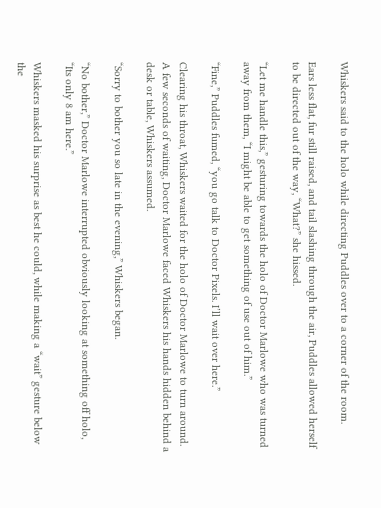Whiskers said to the holo while directing Puddles over to a corner of the room.

Ears less flat, fur still raised, and tail slashing through the air, Puddles allowed herself to be directed out of the way, “What?” she hissed.

“Let me handle this,” gesturing towards the holo of Doctor Marlowe who was turned away from them, “I might be able to get something of use out of him.”

“Fine,” Puddles fumed, “you go talk to Doctor Pixels. I’ll wait over here.”

Clearing his throat, Whiskers waited for the holo of Doctor Marlowe to turn around. A few seconds of waiting, Doctor Marlowe faced Whiskers his hands hidden behind a desk or table, Whiskers assumed.

“Sorry to bother you so late in the evening,” Whiskers began.

“No bother,” Doctor Marlowe interrupted obviously looking at something off holo, “Its only 8 am here.”

Whiskers masked his surprise as best he could, while making a “wait” gesture below the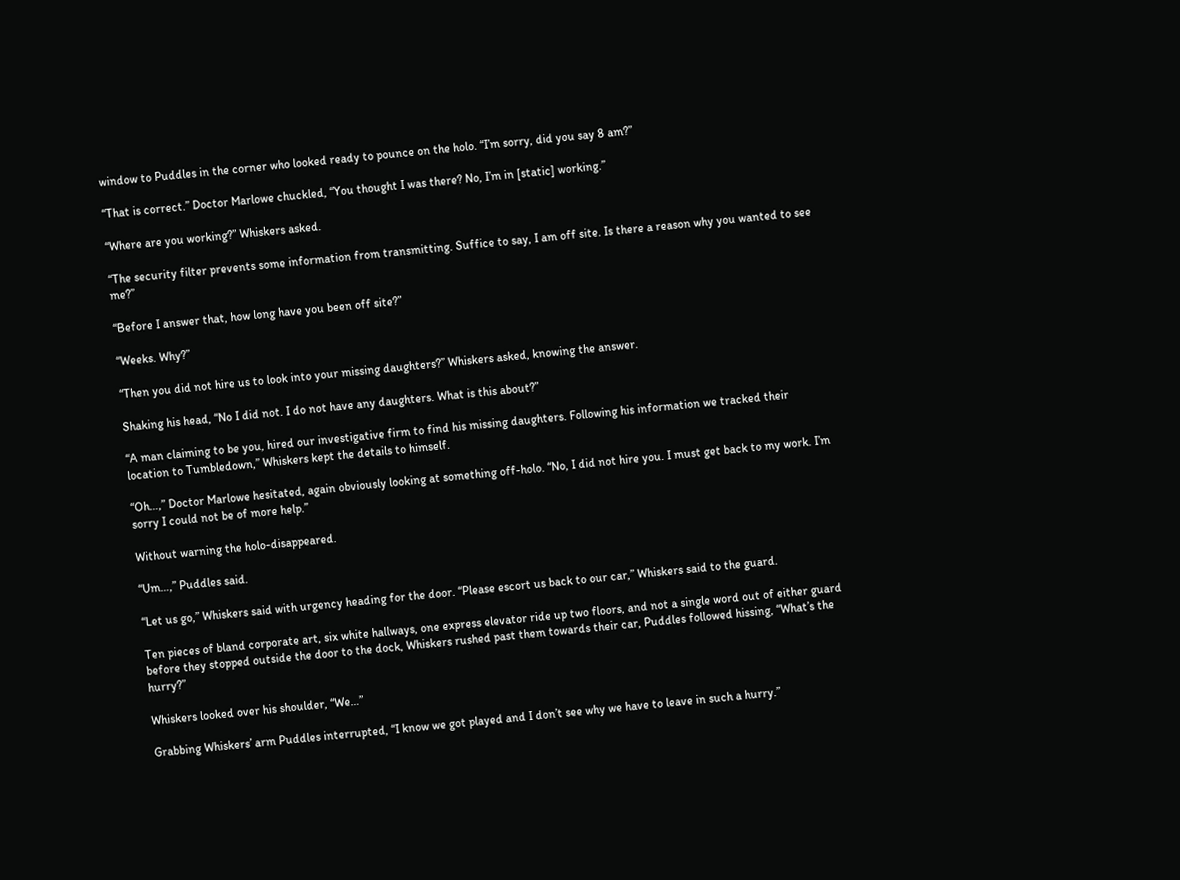window to Puddles in the corner who looked ready to pounce on the holo. “I’m sorry, did you say 8 am?”

“That is correct.” Doctor Marlowe chuckled, “You thought I was there? No, I’m in [static] working.”

“Where are you working?” Whiskers asked.

“The security filter prevents some information from transmitting. Suffice to say, I am off site. Is there a reason why you wanted to see me?”

“Before I answer that, how long have you been off site?”

“Weeks. Why?”

“Then you did not hire us to look into your missing daughters?” Whiskers asked, knowing the answer.

Shaking his head, “No I did not. I do not have any daughters. What is this about?”

“A man claiming to be you, hired our investigative firm to find his missing daughters. Following his information we tracked their location to Tumbledown,” Whiskers kept the details to himself.

“Oh…,” Doctor Marlowe hesitated, again obviously looking at something off-holo. “No, I did not hire you. I must get back to my work. I’m sorry I could not be of more help.”

Without warning the holo-disappeared.

“Um…,” Puddles said.

“Let us go,” Whiskers said with urgency heading for the door. “Please escort us back to our car,” Whiskers said to the guard.

Ten pieces of bland corporate art, six white hallways, one express elevator ride up two floors, and not a single word out of either guard before they stopped outside the door to the dock, Whiskers rushed past them towards their car, Puddles followed hissing, “What’s the hurry?”

Whiskers looked over his shoulder, “We…”

Grabbing Whiskers’ arm Puddles interrupted, “I know we got played and I don’t see why we have to leave in such a hurry.”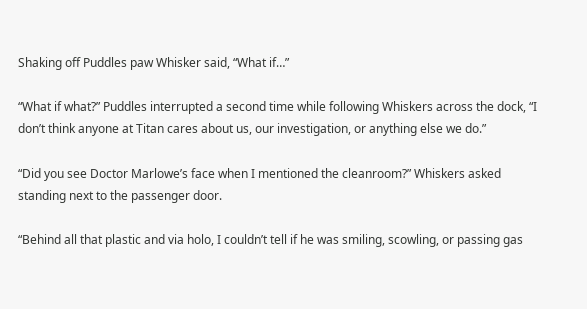Shaking off Puddles paw Whisker said, “What if…”

“What if what?” Puddles interrupted a second time while following Whiskers across the dock, “I don’t think anyone at Titan cares about us, our investigation, or anything else we do.”

“Did you see Doctor Marlowe’s face when I mentioned the cleanroom?” Whiskers asked standing next to the passenger door.

“Behind all that plastic and via holo, I couldn’t tell if he was smiling, scowling, or passing gas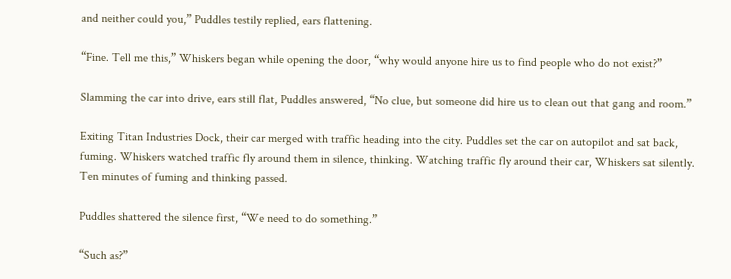and neither could you,” Puddles testily replied, ears flattening.

“Fine. Tell me this,” Whiskers began while opening the door, “why would anyone hire us to find people who do not exist?”

Slamming the car into drive, ears still flat, Puddles answered, “No clue, but someone did hire us to clean out that gang and room.”

Exiting Titan Industries Dock, their car merged with traffic heading into the city. Puddles set the car on autopilot and sat back, fuming. Whiskers watched traffic fly around them in silence, thinking. Watching traffic fly around their car, Whiskers sat silently. Ten minutes of fuming and thinking passed.

Puddles shattered the silence first, “We need to do something.”

“Such as?”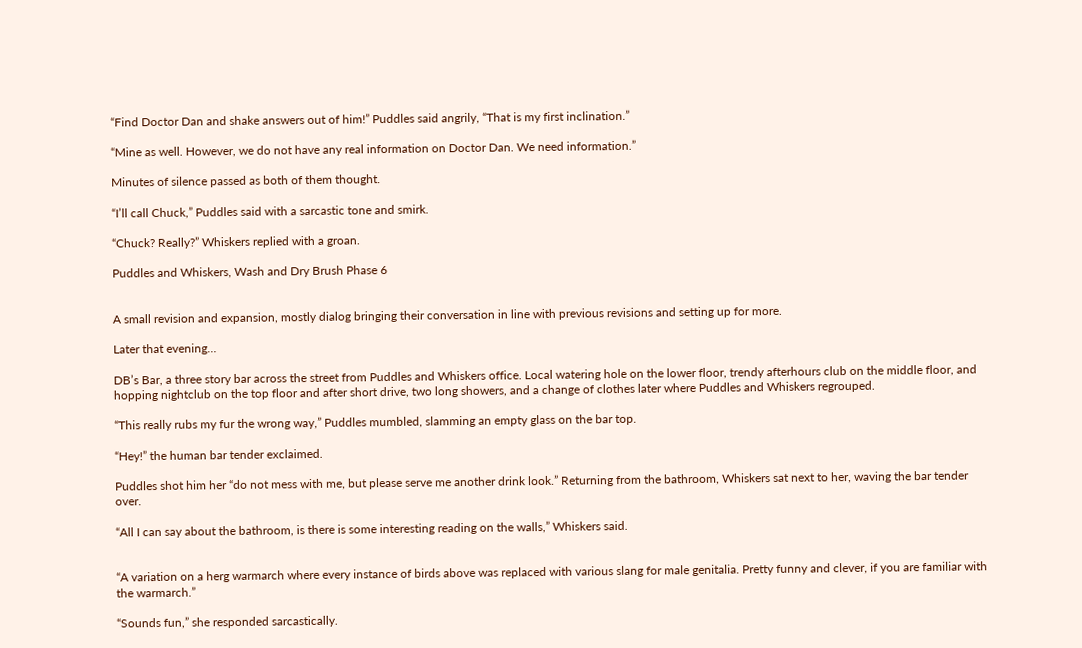“Find Doctor Dan and shake answers out of him!” Puddles said angrily, “That is my first inclination.”

“Mine as well. However, we do not have any real information on Doctor Dan. We need information.”

Minutes of silence passed as both of them thought.

“I’ll call Chuck,” Puddles said with a sarcastic tone and smirk.

“Chuck? Really?” Whiskers replied with a groan.

Puddles and Whiskers, Wash and Dry Brush Phase 6


A small revision and expansion, mostly dialog bringing their conversation in line with previous revisions and setting up for more.

Later that evening…

DB’s Bar, a three story bar across the street from Puddles and Whiskers office. Local watering hole on the lower floor, trendy afterhours club on the middle floor, and hopping nightclub on the top floor and after short drive, two long showers, and a change of clothes later where Puddles and Whiskers regrouped.

“This really rubs my fur the wrong way,” Puddles mumbled, slamming an empty glass on the bar top.

“Hey!” the human bar tender exclaimed.

Puddles shot him her “do not mess with me, but please serve me another drink look.” Returning from the bathroom, Whiskers sat next to her, waving the bar tender over.

“All I can say about the bathroom, is there is some interesting reading on the walls,” Whiskers said.


“A variation on a herg warmarch where every instance of birds above was replaced with various slang for male genitalia. Pretty funny and clever, if you are familiar with the warmarch.”

“Sounds fun,” she responded sarcastically.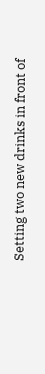Setting two new drinks in front of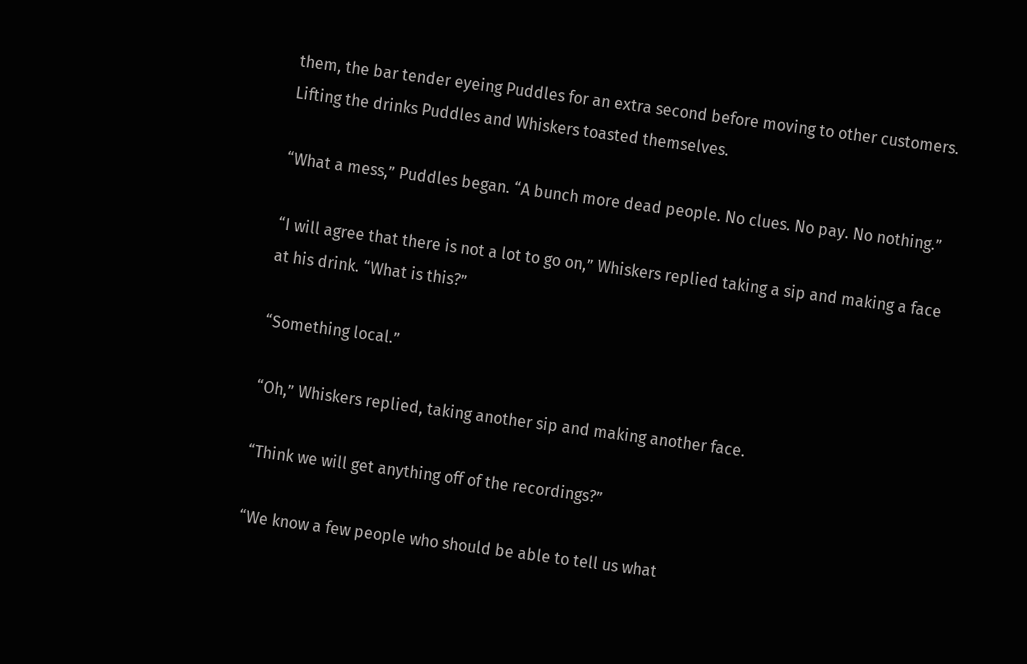them, the bar tender eyeing Puddles for an extra second before moving to other customers. Lifting the drinks Puddles and Whiskers toasted themselves.

“What a mess,” Puddles began. “A bunch more dead people. No clues. No pay. No nothing.”

“I will agree that there is not a lot to go on,” Whiskers replied taking a sip and making a face at his drink. “What is this?”

“Something local.”

“Oh,” Whiskers replied, taking another sip and making another face.

“Think we will get anything off of the recordings?”

“We know a few people who should be able to tell us what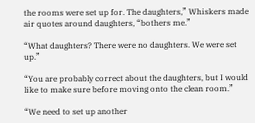the rooms were set up for. The daughters,” Whiskers made air quotes around daughters, “bothers me.”

“What daughters? There were no daughters. We were set up.”

“You are probably correct about the daughters, but I would like to make sure before moving onto the clean room.”

“We need to set up another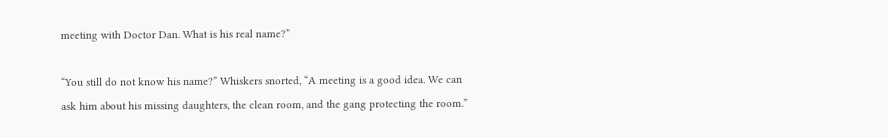meeting with Doctor Dan. What is his real name?”

“You still do not know his name?” Whiskers snorted, “A meeting is a good idea. We can ask him about his missing daughters, the clean room, and the gang protecting the room.”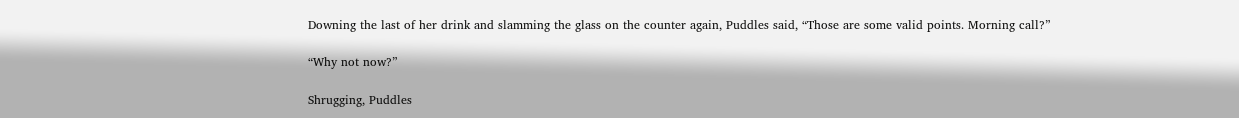Downing the last of her drink and slamming the glass on the counter again, Puddles said, “Those are some valid points. Morning call?”

“Why not now?”

Shrugging, Puddles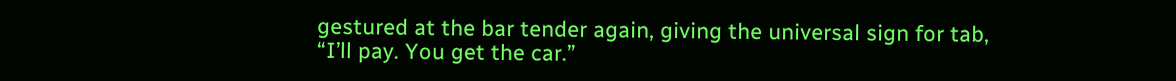gestured at the bar tender again, giving the universal sign for tab, “I’ll pay. You get the car.”